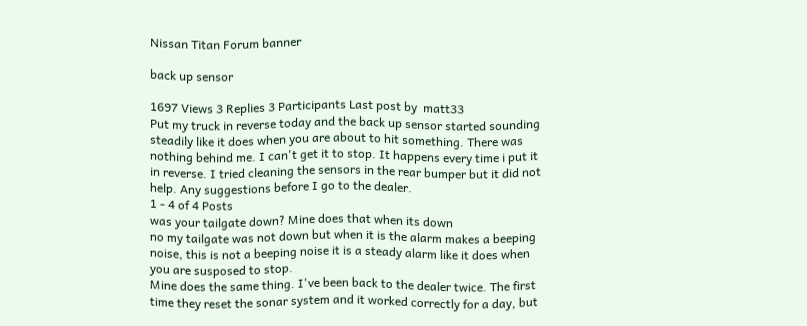Nissan Titan Forum banner

back up sensor

1697 Views 3 Replies 3 Participants Last post by  matt33
Put my truck in reverse today and the back up sensor started sounding steadily like it does when you are about to hit something. There was nothing behind me. I can't get it to stop. It happens every time i put it in reverse. I tried cleaning the sensors in the rear bumper but it did not help. Any suggestions before I go to the dealer.
1 - 4 of 4 Posts
was your tailgate down? Mine does that when its down
no my tailgate was not down but when it is the alarm makes a beeping noise, this is not a beeping noise it is a steady alarm like it does when you are susposed to stop.
Mine does the same thing. I've been back to the dealer twice. The first time they reset the sonar system and it worked correctly for a day, but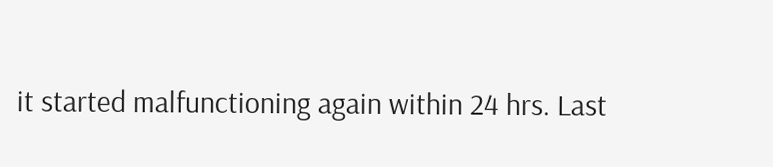it started malfunctioning again within 24 hrs. Last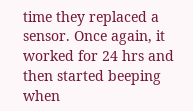time they replaced a sensor. Once again, it worked for 24 hrs and then started beeping when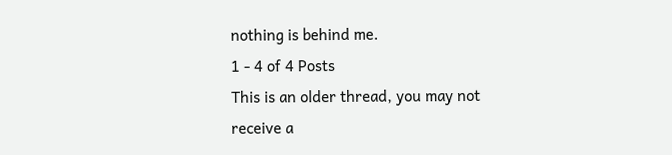nothing is behind me.
1 - 4 of 4 Posts
This is an older thread, you may not receive a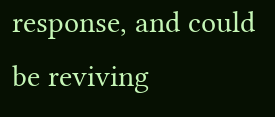response, and could be reviving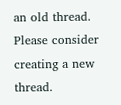an old thread. Please consider creating a new thread.